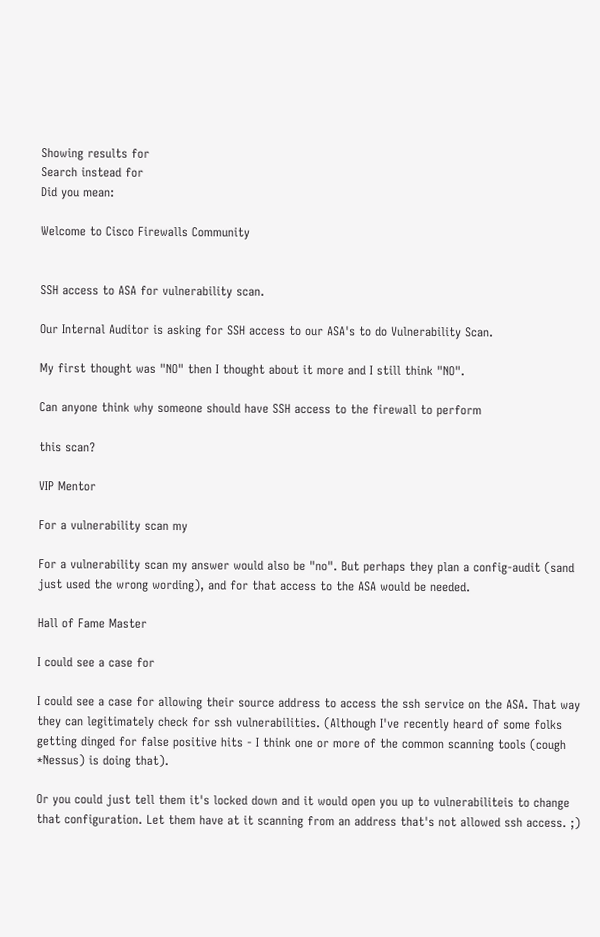Showing results for
Search instead for
Did you mean:

Welcome to Cisco Firewalls Community


SSH access to ASA for vulnerability scan.

Our Internal Auditor is asking for SSH access to our ASA's to do Vulnerability Scan.

My first thought was "NO" then I thought about it more and I still think "NO".

Can anyone think why someone should have SSH access to the firewall to perform

this scan?

VIP Mentor

For a vulnerability scan my

For a vulnerability scan my answer would also be "no". But perhaps they plan a config-audit (sand just used the wrong wording), and for that access to the ASA would be needed.

Hall of Fame Master

I could see a case for

I could see a case for allowing their source address to access the ssh service on the ASA. That way they can legitimately check for ssh vulnerabilities. (Although I've recently heard of some folks getting dinged for false positive hits - I think one or more of the common scanning tools (cough *Nessus) is doing that).

Or you could just tell them it's locked down and it would open you up to vulnerabiliteis to change that configuration. Let them have at it scanning from an address that's not allowed ssh access. ;)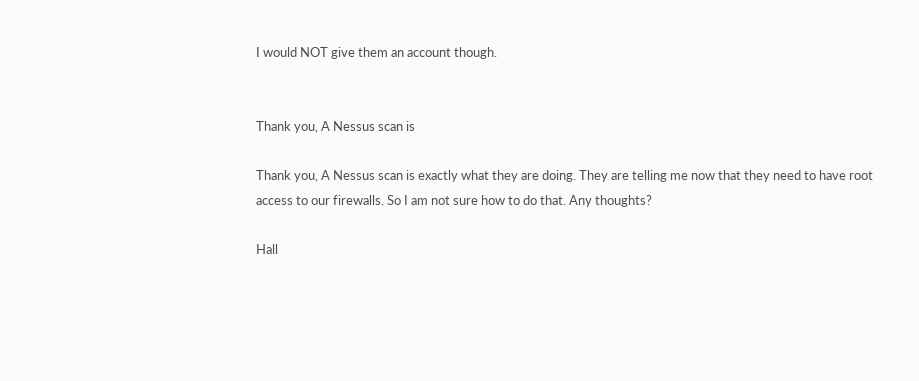I would NOT give them an account though.


Thank you, A Nessus scan is

Thank you, A Nessus scan is exactly what they are doing. They are telling me now that they need to have root access to our firewalls. So I am not sure how to do that. Any thoughts?

Hall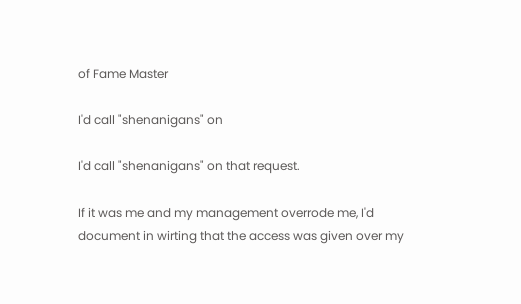of Fame Master

I'd call "shenanigans" on

I'd call "shenanigans" on that request.

If it was me and my management overrode me, I'd document in wirting that the access was given over my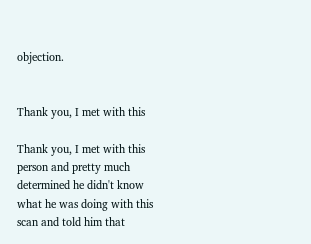objection.


Thank you, I met with this

Thank you, I met with this person and pretty much determined he didn't know what he was doing with this scan and told him that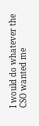I would do whatever the CSO wanted me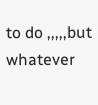to do ,,,,,but whatever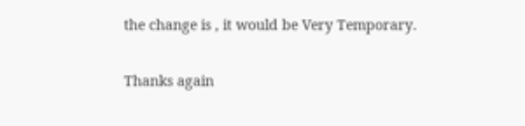the change is , it would be Very Temporary.

Thanks again